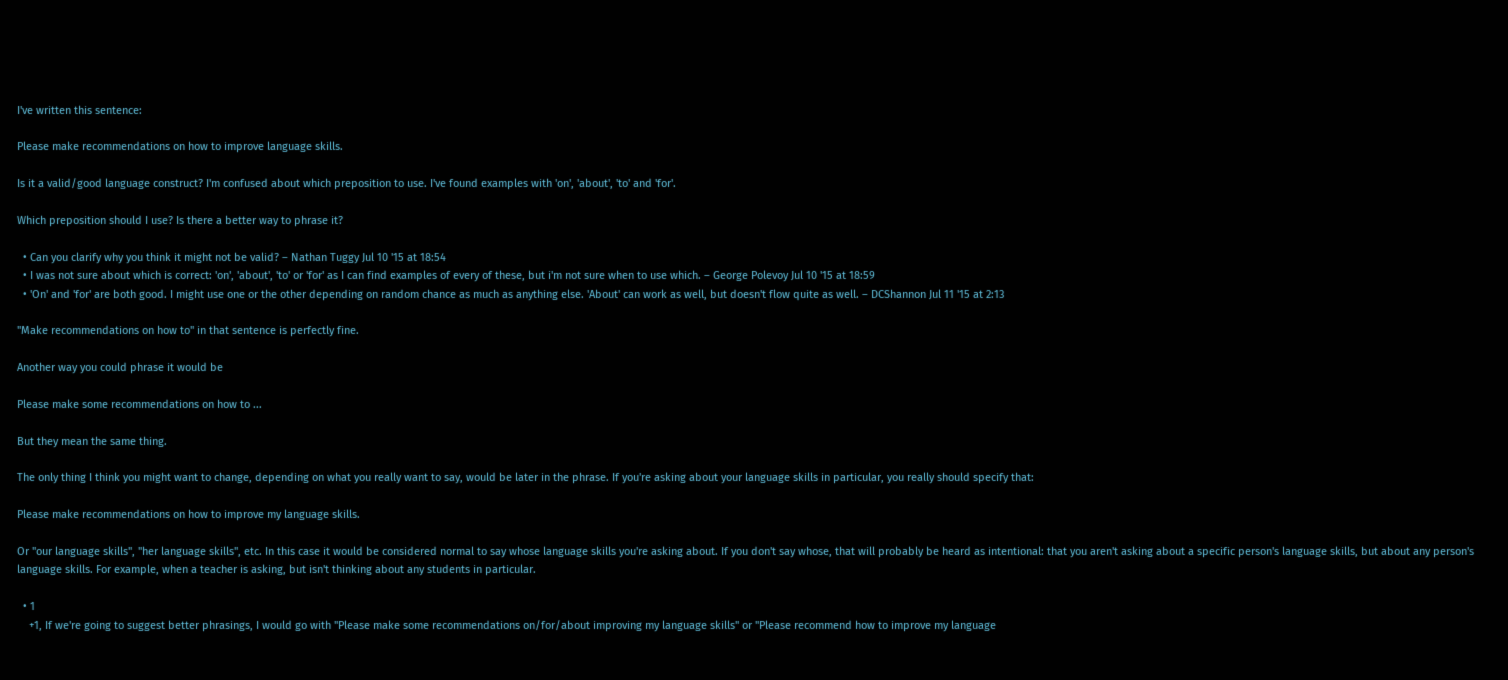I've written this sentence:

Please make recommendations on how to improve language skills.

Is it a valid/good language construct? I'm confused about which preposition to use. I've found examples with 'on', 'about', 'to' and 'for'.

Which preposition should I use? Is there a better way to phrase it?

  • Can you clarify why you think it might not be valid? – Nathan Tuggy Jul 10 '15 at 18:54
  • I was not sure about which is correct: 'on', 'about', 'to' or 'for' as I can find examples of every of these, but i'm not sure when to use which. – George Polevoy Jul 10 '15 at 18:59
  • 'On' and 'for' are both good. I might use one or the other depending on random chance as much as anything else. 'About' can work as well, but doesn't flow quite as well. – DCShannon Jul 11 '15 at 2:13

"Make recommendations on how to" in that sentence is perfectly fine.

Another way you could phrase it would be

Please make some recommendations on how to ...

But they mean the same thing.

The only thing I think you might want to change, depending on what you really want to say, would be later in the phrase. If you're asking about your language skills in particular, you really should specify that:

Please make recommendations on how to improve my language skills.

Or "our language skills", "her language skills", etc. In this case it would be considered normal to say whose language skills you're asking about. If you don't say whose, that will probably be heard as intentional: that you aren't asking about a specific person's language skills, but about any person's language skills. For example, when a teacher is asking, but isn't thinking about any students in particular.

  • 1
    +1, If we're going to suggest better phrasings, I would go with "Please make some recommendations on/for/about improving my language skills" or "Please recommend how to improve my language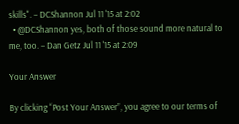skills". – DCShannon Jul 11 '15 at 2:02
  • @DCShannon yes, both of those sound more natural to me, too. – Dan Getz Jul 11 '15 at 2:09

Your Answer

By clicking “Post Your Answer”, you agree to our terms of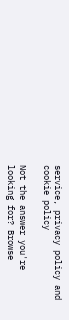service, privacy policy and cookie policy

Not the answer you're looking for? Browse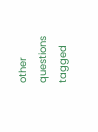other questions tagged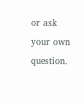or ask your own question.